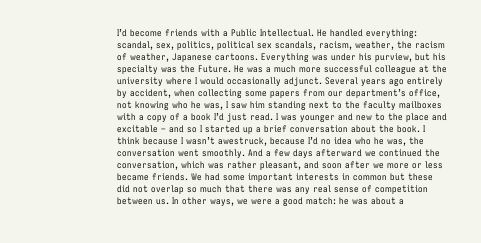I’d become friends with a Public Intellectual. He handled everything: scandal, sex, politics, political sex scandals, racism, weather, the racism of weather, Japanese cartoons. Everything was under his purview, but his specialty was the Future. He was a much more successful colleague at the university where I would occasionally adjunct. Several years ago entirely by accident, when collecting some papers from our department’s office, not knowing who he was, I saw him standing next to the faculty mailboxes with a copy of a book I’d just read. I was younger and new to the place and excitable – and so I started up a brief conversation about the book. I think because I wasn’t awestruck, because I’d no idea who he was, the conversation went smoothly. And a few days afterward we continued the conversation, which was rather pleasant, and soon after we more or less became friends. We had some important interests in common but these did not overlap so much that there was any real sense of competition between us. In other ways, we were a good match: he was about a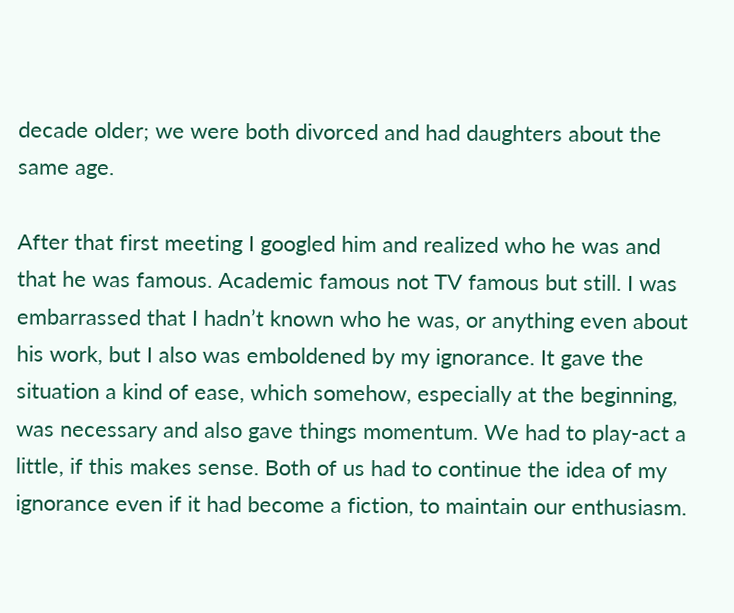decade older; we were both divorced and had daughters about the same age.

After that first meeting I googled him and realized who he was and that he was famous. Academic famous not TV famous but still. I was embarrassed that I hadn’t known who he was, or anything even about his work, but I also was emboldened by my ignorance. It gave the situation a kind of ease, which somehow, especially at the beginning, was necessary and also gave things momentum. We had to play-act a little, if this makes sense. Both of us had to continue the idea of my ignorance even if it had become a fiction, to maintain our enthusiasm.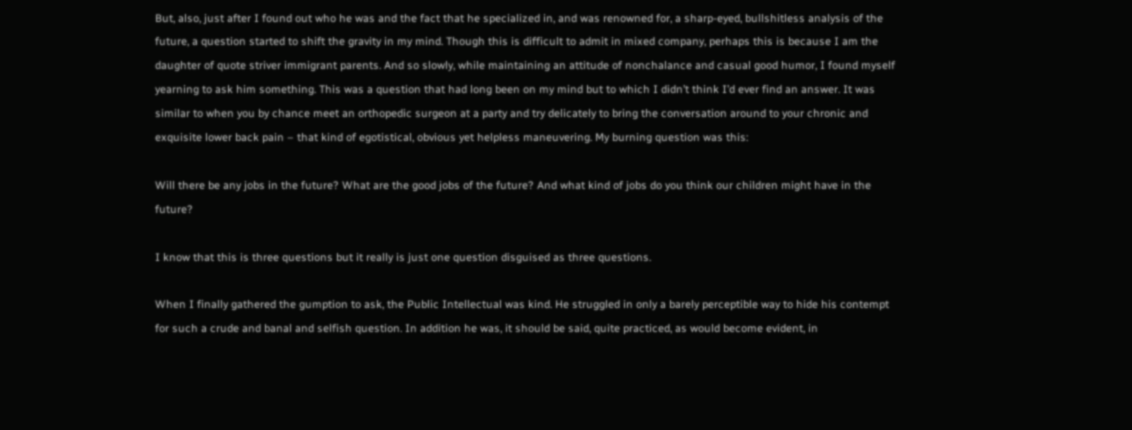But, also, just after I found out who he was and the fact that he specialized in, and was renowned for, a sharp-eyed, bullshitless analysis of the future, a question started to shift the gravity in my mind. Though this is difficult to admit in mixed company, perhaps this is because I am the daughter of quote striver immigrant parents. And so slowly, while maintaining an attitude of nonchalance and casual good humor, I found myself yearning to ask him something. This was a question that had long been on my mind but to which I didn’t think I’d ever find an answer. It was similar to when you by chance meet an orthopedic surgeon at a party and try delicately to bring the conversation around to your chronic and exquisite lower back pain – that kind of egotistical, obvious yet helpless maneuvering. My burning question was this:

Will there be any jobs in the future? What are the good jobs of the future? And what kind of jobs do you think our children might have in the future?

I know that this is three questions but it really is just one question disguised as three questions.

When I finally gathered the gumption to ask, the Public Intellectual was kind. He struggled in only a barely perceptible way to hide his contempt for such a crude and banal and selfish question. In addition he was, it should be said, quite practiced, as would become evident, in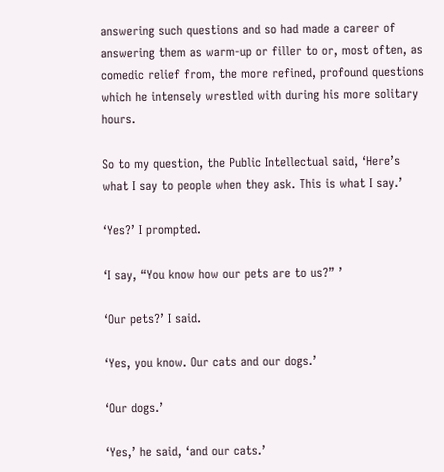answering such questions and so had made a career of answering them as warm-up or filler to or, most often, as comedic relief from, the more refined, profound questions which he intensely wrestled with during his more solitary hours.

So to my question, the Public Intellectual said, ‘Here’s what I say to people when they ask. This is what I say.’

‘Yes?’ I prompted.

‘I say, “You know how our pets are to us?” ’

‘Our pets?’ I said.

‘Yes, you know. Our cats and our dogs.’

‘Our dogs.’

‘Yes,’ he said, ‘and our cats.’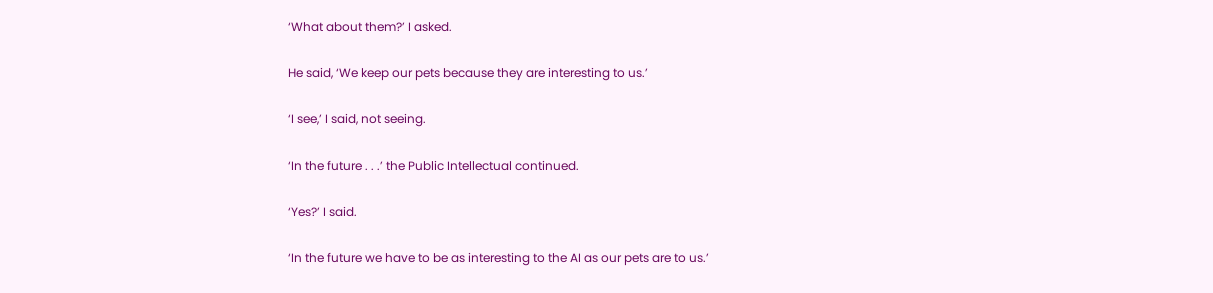‘What about them?’ I asked.

He said, ‘We keep our pets because they are interesting to us.’

‘I see,’ I said, not seeing.

‘In the future . . .’ the Public Intellectual continued.

‘Yes?’ I said.

‘In the future we have to be as interesting to the AI as our pets are to us.’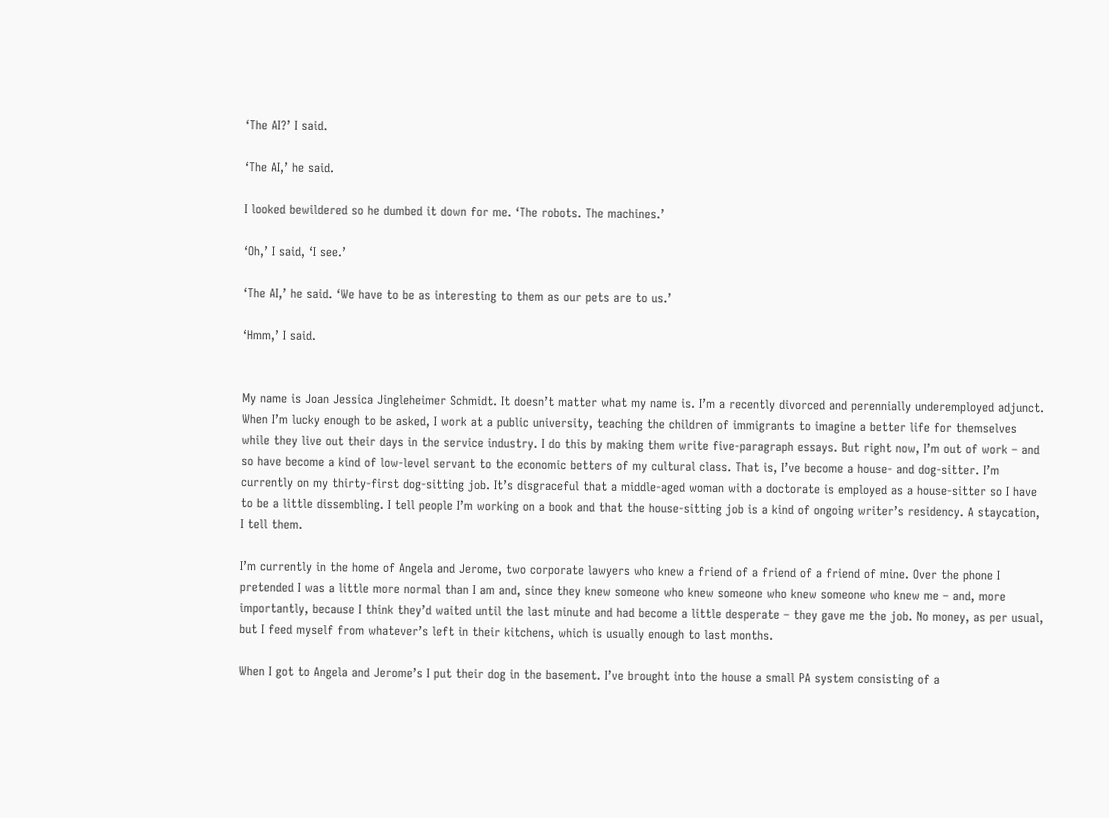‘The AI?’ I said.

‘The AI,’ he said.

I looked bewildered so he dumbed it down for me. ‘The robots. The machines.’

‘Oh,’ I said, ‘I see.’

‘The AI,’ he said. ‘We have to be as interesting to them as our pets are to us.’

‘Hmm,’ I said.


My name is Joan Jessica Jingleheimer Schmidt. It doesn’t matter what my name is. I’m a recently divorced and perennially underemployed adjunct. When I’m lucky enough to be asked, I work at a public university, teaching the children of immigrants to imagine a better life for themselves while they live out their days in the service industry. I do this by making them write five-paragraph essays. But right now, I’m out of work – and so have become a kind of low-level servant to the economic betters of my cultural class. That is, I’ve become a house- and dog-sitter. I’m currently on my thirty-first dog-sitting job. It’s disgraceful that a middle-aged woman with a doctorate is employed as a house-sitter so I have to be a little dissembling. I tell people I’m working on a book and that the house-sitting job is a kind of ongoing writer’s residency. A staycation, I tell them.

I’m currently in the home of Angela and Jerome, two corporate lawyers who knew a friend of a friend of a friend of mine. Over the phone I pretended I was a little more normal than I am and, since they knew someone who knew someone who knew someone who knew me – and, more importantly, because I think they’d waited until the last minute and had become a little desperate – they gave me the job. No money, as per usual, but I feed myself from whatever’s left in their kitchens, which is usually enough to last months.

When I got to Angela and Jerome’s I put their dog in the basement. I’ve brought into the house a small PA system consisting of a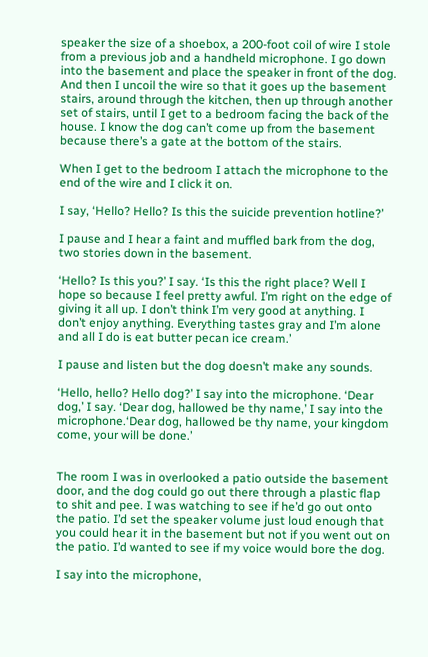speaker the size of a shoebox, a 200-foot coil of wire I stole from a previous job and a handheld microphone. I go down into the basement and place the speaker in front of the dog. And then I uncoil the wire so that it goes up the basement stairs, around through the kitchen, then up through another set of stairs, until I get to a bedroom facing the back of the house. I know the dog can’t come up from the basement because there’s a gate at the bottom of the stairs.

When I get to the bedroom I attach the microphone to the end of the wire and I click it on.

I say, ‘Hello? Hello? Is this the suicide prevention hotline?’

I pause and I hear a faint and muffled bark from the dog, two stories down in the basement.

‘Hello? Is this you?’ I say. ‘Is this the right place? Well I hope so because I feel pretty awful. I’m right on the edge of giving it all up. I don’t think I’m very good at anything. I don’t enjoy anything. Everything tastes gray and I’m alone and all I do is eat butter pecan ice cream.’

I pause and listen but the dog doesn’t make any sounds.

‘Hello, hello? Hello dog?’ I say into the microphone. ‘Dear dog,’ I say. ‘Dear dog, hallowed be thy name,’ I say into the microphone.‘Dear dog, hallowed be thy name, your kingdom come, your will be done.’


The room I was in overlooked a patio outside the basement door, and the dog could go out there through a plastic flap to shit and pee. I was watching to see if he’d go out onto the patio. I’d set the speaker volume just loud enough that you could hear it in the basement but not if you went out on the patio. I’d wanted to see if my voice would bore the dog.

I say into the microphone,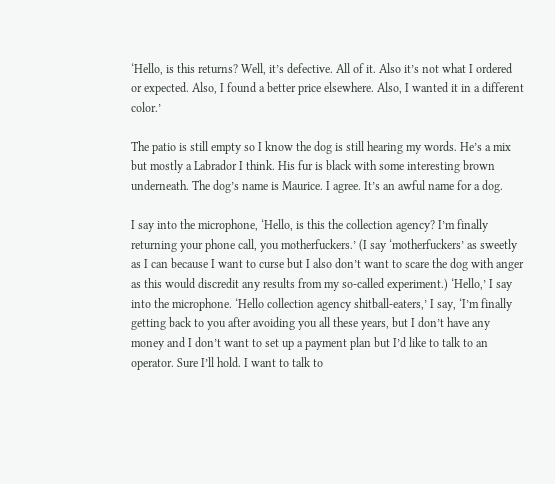‘Hello, is this returns? Well, it’s defective. All of it. Also it’s not what I ordered or expected. Also, I found a better price elsewhere. Also, I wanted it in a different color.’

The patio is still empty so I know the dog is still hearing my words. He’s a mix but mostly a Labrador I think. His fur is black with some interesting brown underneath. The dog’s name is Maurice. I agree. It’s an awful name for a dog.

I say into the microphone, ‘Hello, is this the collection agency? I’m finally returning your phone call, you motherfuckers.’ (I say ‘motherfuckers’ as sweetly as I can because I want to curse but I also don’t want to scare the dog with anger as this would discredit any results from my so-called experiment.) ‘Hello,’ I say into the microphone. ‘Hello collection agency shitball-eaters,’ I say, ‘I’m finally getting back to you after avoiding you all these years, but I don’t have any money and I don’t want to set up a payment plan but I’d like to talk to an operator. Sure I’ll hold. I want to talk to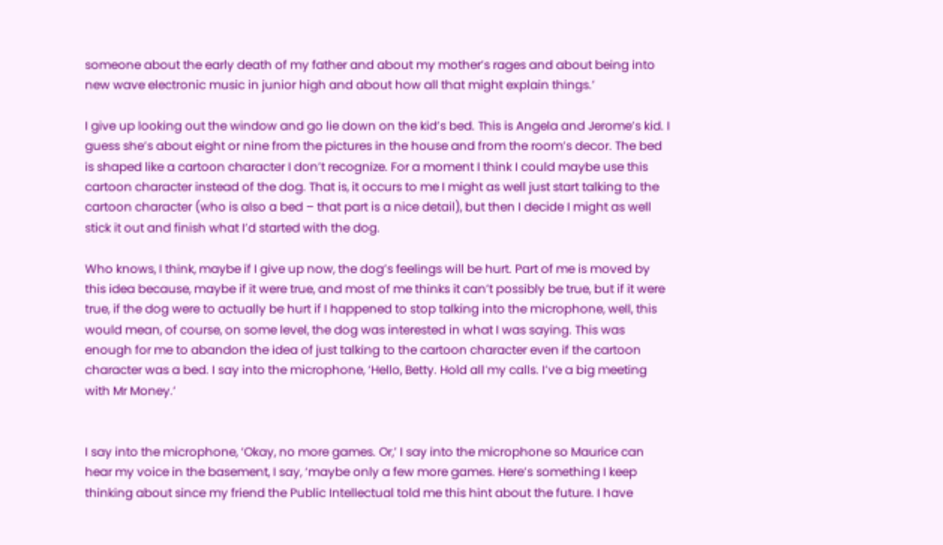someone about the early death of my father and about my mother’s rages and about being into new wave electronic music in junior high and about how all that might explain things.’

I give up looking out the window and go lie down on the kid’s bed. This is Angela and Jerome’s kid. I guess she’s about eight or nine from the pictures in the house and from the room’s decor. The bed is shaped like a cartoon character I don’t recognize. For a moment I think I could maybe use this cartoon character instead of the dog. That is, it occurs to me I might as well just start talking to the cartoon character (who is also a bed – that part is a nice detail), but then I decide I might as well stick it out and finish what I’d started with the dog.

Who knows, I think, maybe if I give up now, the dog’s feelings will be hurt. Part of me is moved by this idea because, maybe if it were true, and most of me thinks it can’t possibly be true, but if it were true, if the dog were to actually be hurt if I happened to stop talking into the microphone, well, this would mean, of course, on some level, the dog was interested in what I was saying. This was enough for me to abandon the idea of just talking to the cartoon character even if the cartoon character was a bed. I say into the microphone, ‘Hello, Betty. Hold all my calls. I’ve a big meeting with Mr Money.’


I say into the microphone, ‘Okay, no more games. Or,’ I say into the microphone so Maurice can hear my voice in the basement, I say, ‘maybe only a few more games. Here’s something I keep thinking about since my friend the Public Intellectual told me this hint about the future. I have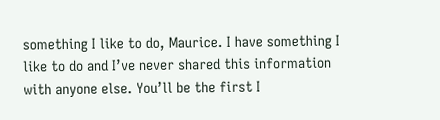something I like to do, Maurice. I have something I like to do and I’ve never shared this information with anyone else. You’ll be the first I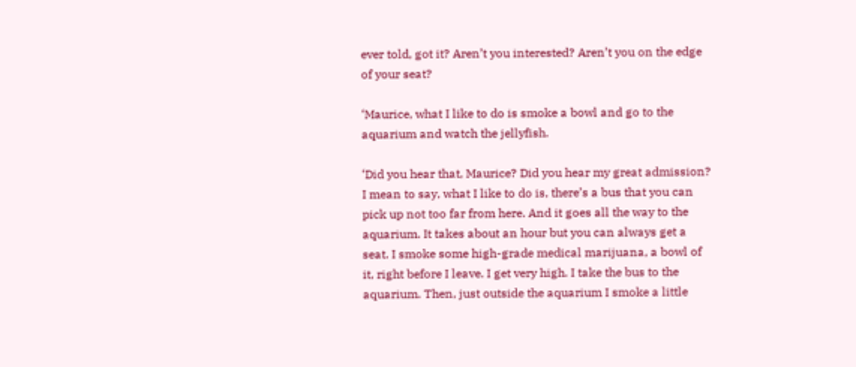ever told, got it? Aren’t you interested? Aren’t you on the edge of your seat?

‘Maurice, what I like to do is smoke a bowl and go to the aquarium and watch the jellyfish.

‘Did you hear that, Maurice? Did you hear my great admission? I mean to say, what I like to do is, there’s a bus that you can pick up not too far from here. And it goes all the way to the aquarium. It takes about an hour but you can always get a seat. I smoke some high-grade medical marijuana, a bowl of it, right before I leave. I get very high. I take the bus to the aquarium. Then, just outside the aquarium I smoke a little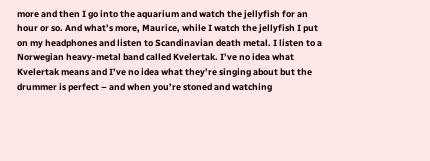more and then I go into the aquarium and watch the jellyfish for an hour or so. And what’s more, Maurice, while I watch the jellyfish I put on my headphones and listen to Scandinavian death metal. I listen to a Norwegian heavy-metal band called Kvelertak. I’ve no idea what Kvelertak means and I’ve no idea what they’re singing about but the drummer is perfect – and when you’re stoned and watching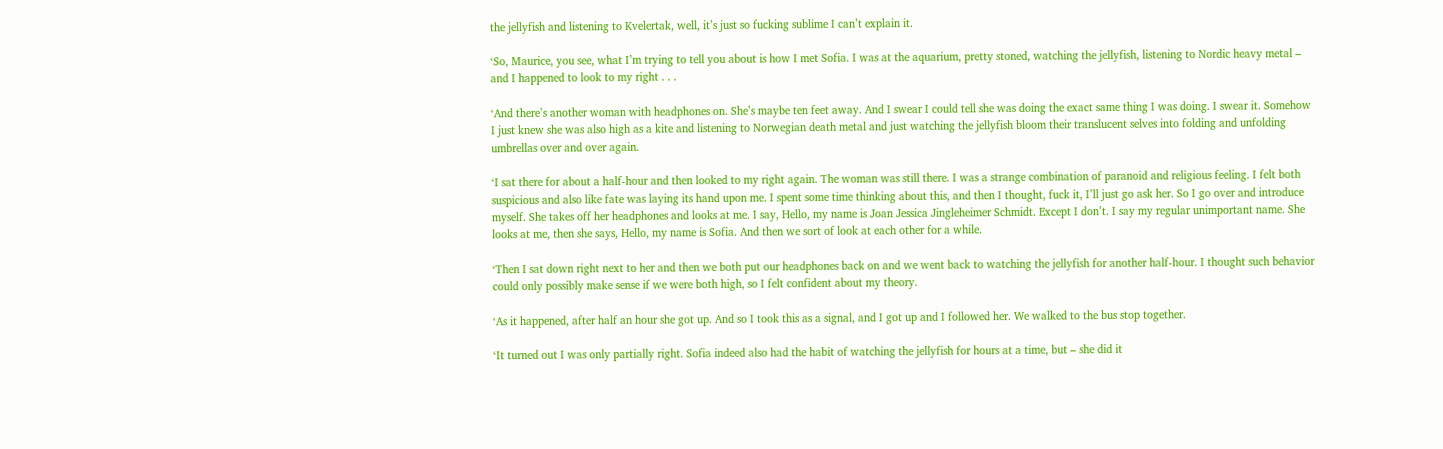the jellyfish and listening to Kvelertak, well, it’s just so fucking sublime I can’t explain it.

‘So, Maurice, you see, what I’m trying to tell you about is how I met Sofia. I was at the aquarium, pretty stoned, watching the jellyfish, listening to Nordic heavy metal – and I happened to look to my right . . .

‘And there’s another woman with headphones on. She’s maybe ten feet away. And I swear I could tell she was doing the exact same thing I was doing. I swear it. Somehow I just knew she was also high as a kite and listening to Norwegian death metal and just watching the jellyfish bloom their translucent selves into folding and unfolding umbrellas over and over again.

‘I sat there for about a half-hour and then looked to my right again. The woman was still there. I was a strange combination of paranoid and religious feeling. I felt both suspicious and also like fate was laying its hand upon me. I spent some time thinking about this, and then I thought, fuck it, I’ll just go ask her. So I go over and introduce myself. She takes off her headphones and looks at me. I say, Hello, my name is Joan Jessica Jingleheimer Schmidt. Except I don’t. I say my regular unimportant name. She looks at me, then she says, Hello, my name is Sofia. And then we sort of look at each other for a while.

‘Then I sat down right next to her and then we both put our headphones back on and we went back to watching the jellyfish for another half-hour. I thought such behavior could only possibly make sense if we were both high, so I felt confident about my theory.

‘As it happened, after half an hour she got up. And so I took this as a signal, and I got up and I followed her. We walked to the bus stop together.

‘It turned out I was only partially right. Sofia indeed also had the habit of watching the jellyfish for hours at a time, but – she did it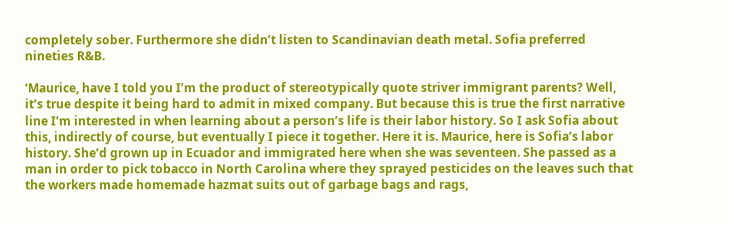completely sober. Furthermore she didn’t listen to Scandinavian death metal. Sofia preferred nineties R&B.

‘Maurice, have I told you I’m the product of stereotypically quote striver immigrant parents? Well, it’s true despite it being hard to admit in mixed company. But because this is true the first narrative line I’m interested in when learning about a person’s life is their labor history. So I ask Sofia about this, indirectly of course, but eventually I piece it together. Here it is. Maurice, here is Sofia’s labor history. She’d grown up in Ecuador and immigrated here when she was seventeen. She passed as a man in order to pick tobacco in North Carolina where they sprayed pesticides on the leaves such that the workers made homemade hazmat suits out of garbage bags and rags,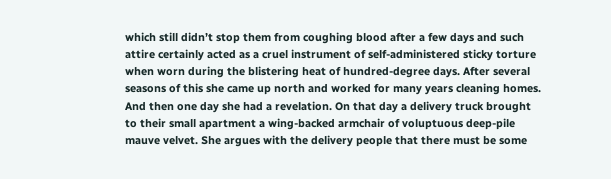which still didn’t stop them from coughing blood after a few days and such attire certainly acted as a cruel instrument of self-administered sticky torture when worn during the blistering heat of hundred-degree days. After several seasons of this she came up north and worked for many years cleaning homes. And then one day she had a revelation. On that day a delivery truck brought to their small apartment a wing-backed armchair of voluptuous deep-pile mauve velvet. She argues with the delivery people that there must be some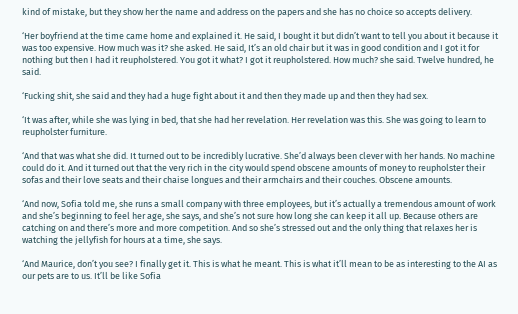kind of mistake, but they show her the name and address on the papers and she has no choice so accepts delivery.

‘Her boyfriend at the time came home and explained it. He said, I bought it but didn’t want to tell you about it because it was too expensive. How much was it? she asked. He said, It’s an old chair but it was in good condition and I got it for nothing but then I had it reupholstered. You got it what? I got it reupholstered. How much? she said. Twelve hundred, he said.

‘Fucking shit, she said and they had a huge fight about it and then they made up and then they had sex.

‘It was after, while she was lying in bed, that she had her revelation. Her revelation was this. She was going to learn to reupholster furniture.

‘And that was what she did. It turned out to be incredibly lucrative. She’d always been clever with her hands. No machine could do it. And it turned out that the very rich in the city would spend obscene amounts of money to reupholster their sofas and their love seats and their chaise longues and their armchairs and their couches. Obscene amounts.

‘And now, Sofia told me, she runs a small company with three employees, but it’s actually a tremendous amount of work and she’s beginning to feel her age, she says, and she’s not sure how long she can keep it all up. Because others are catching on and there’s more and more competition. And so she’s stressed out and the only thing that relaxes her is watching the jellyfish for hours at a time, she says.

‘And Maurice, don’t you see? I finally get it. This is what he meant. This is what it’ll mean to be as interesting to the AI as our pets are to us. It’ll be like Sofia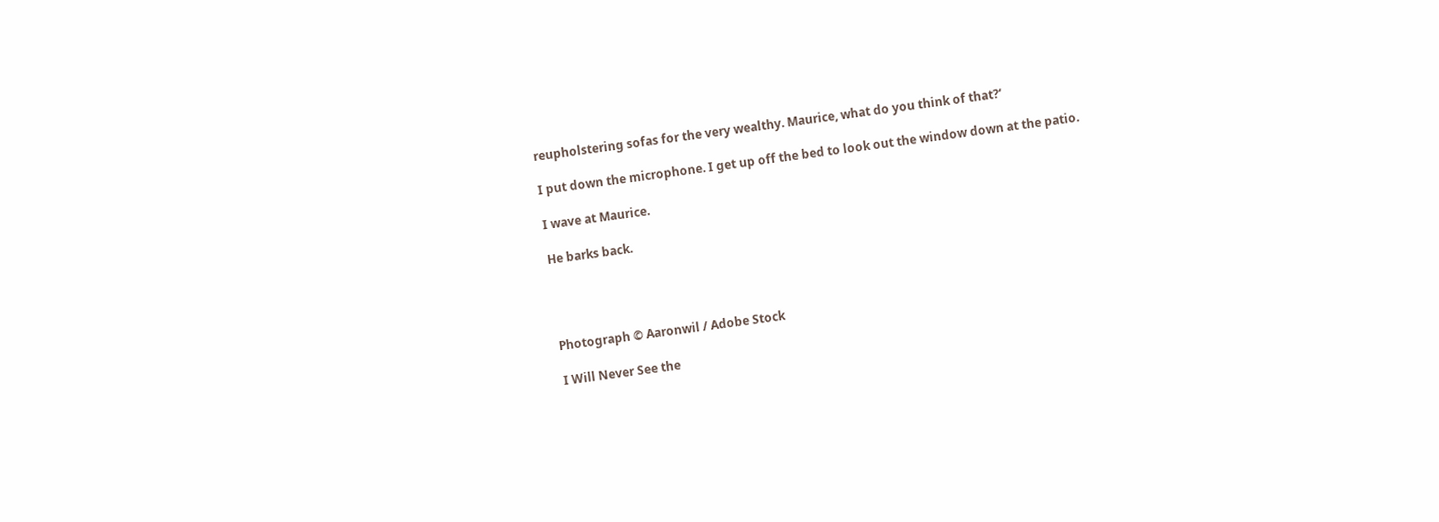reupholstering sofas for the very wealthy. Maurice, what do you think of that?’

I put down the microphone. I get up off the bed to look out the window down at the patio.

I wave at Maurice.

He barks back.




Photograph © Aaronwil / Adobe Stock

I Will Never See the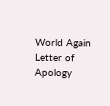World Again
Letter of Apology